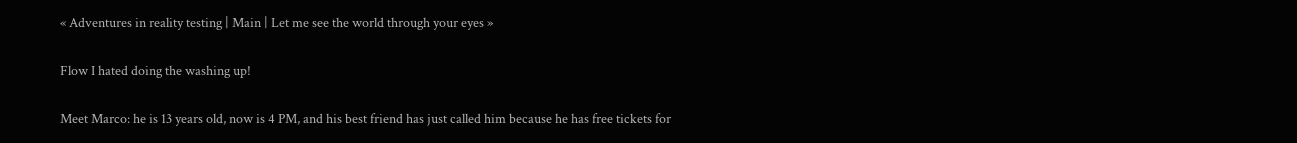« Adventures in reality testing | Main | Let me see the world through your eyes »

Flow I hated doing the washing up!

Meet Marco: he is 13 years old, now is 4 PM, and his best friend has just called him because he has free tickets for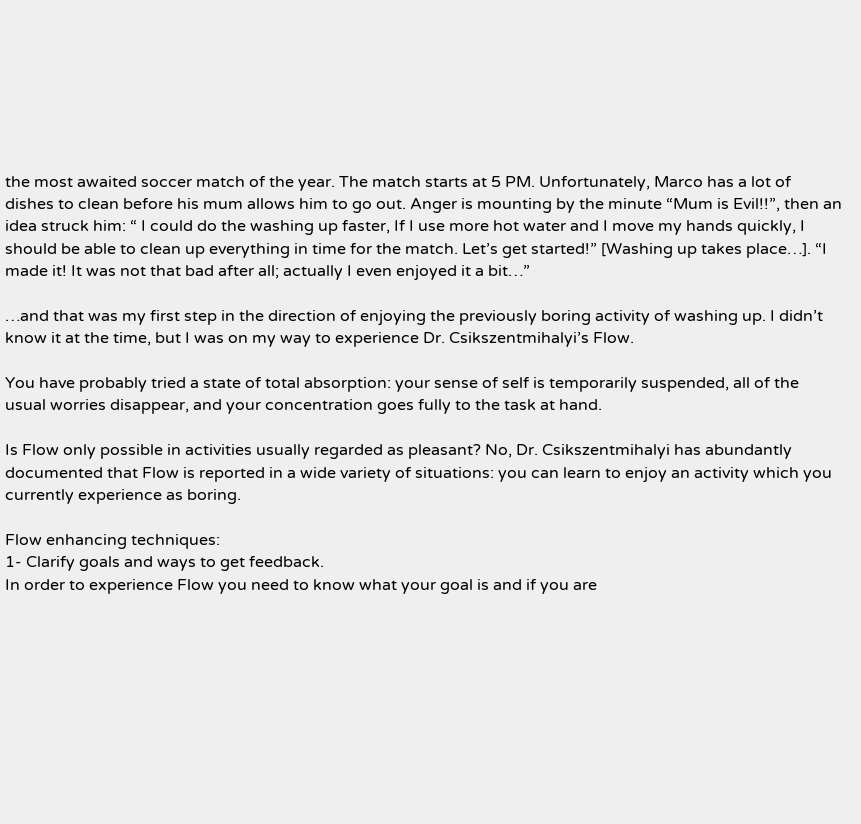the most awaited soccer match of the year. The match starts at 5 PM. Unfortunately, Marco has a lot of dishes to clean before his mum allows him to go out. Anger is mounting by the minute “Mum is Evil!!”, then an idea struck him: “ I could do the washing up faster, If I use more hot water and I move my hands quickly, I should be able to clean up everything in time for the match. Let’s get started!” [Washing up takes place…]. “I made it! It was not that bad after all; actually I even enjoyed it a bit…”

…and that was my first step in the direction of enjoying the previously boring activity of washing up. I didn’t know it at the time, but I was on my way to experience Dr. Csikszentmihalyi’s Flow.

You have probably tried a state of total absorption: your sense of self is temporarily suspended, all of the usual worries disappear, and your concentration goes fully to the task at hand.

Is Flow only possible in activities usually regarded as pleasant? No, Dr. Csikszentmihalyi has abundantly documented that Flow is reported in a wide variety of situations: you can learn to enjoy an activity which you currently experience as boring.

Flow enhancing techniques:
1- Clarify goals and ways to get feedback.
In order to experience Flow you need to know what your goal is and if you are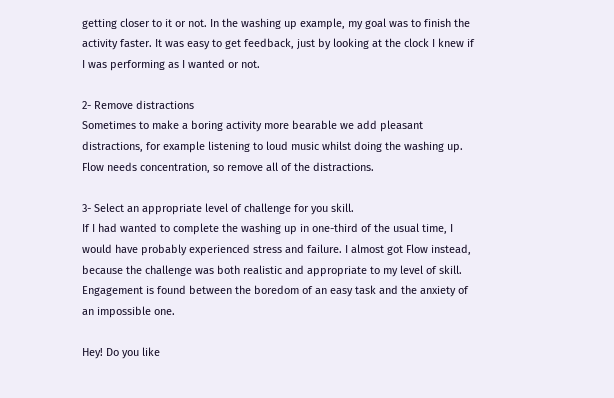getting closer to it or not. In the washing up example, my goal was to finish the activity faster. It was easy to get feedback, just by looking at the clock I knew if I was performing as I wanted or not.

2- Remove distractions
Sometimes to make a boring activity more bearable we add pleasant distractions, for example listening to loud music whilst doing the washing up. Flow needs concentration, so remove all of the distractions.

3- Select an appropriate level of challenge for you skill.
If I had wanted to complete the washing up in one-third of the usual time, I would have probably experienced stress and failure. I almost got Flow instead, because the challenge was both realistic and appropriate to my level of skill. Engagement is found between the boredom of an easy task and the anxiety of an impossible one.

Hey! Do you like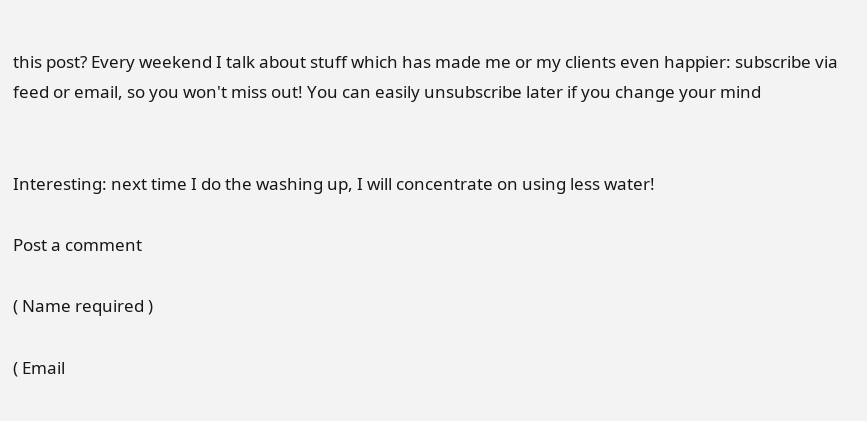this post? Every weekend I talk about stuff which has made me or my clients even happier: subscribe via feed or email, so you won't miss out! You can easily unsubscribe later if you change your mind


Interesting: next time I do the washing up, I will concentrate on using less water!

Post a comment

( Name required )

( Email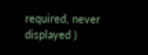required, never displayed )